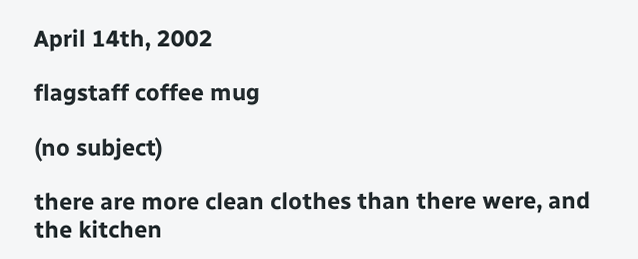April 14th, 2002

flagstaff coffee mug

(no subject)

there are more clean clothes than there were, and the kitchen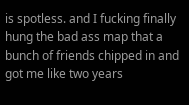is spotless. and I fucking finally hung the bad ass map that a bunch of friends chipped in and got me like two years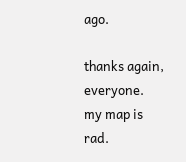ago.

thanks again, everyone. my map is rad.